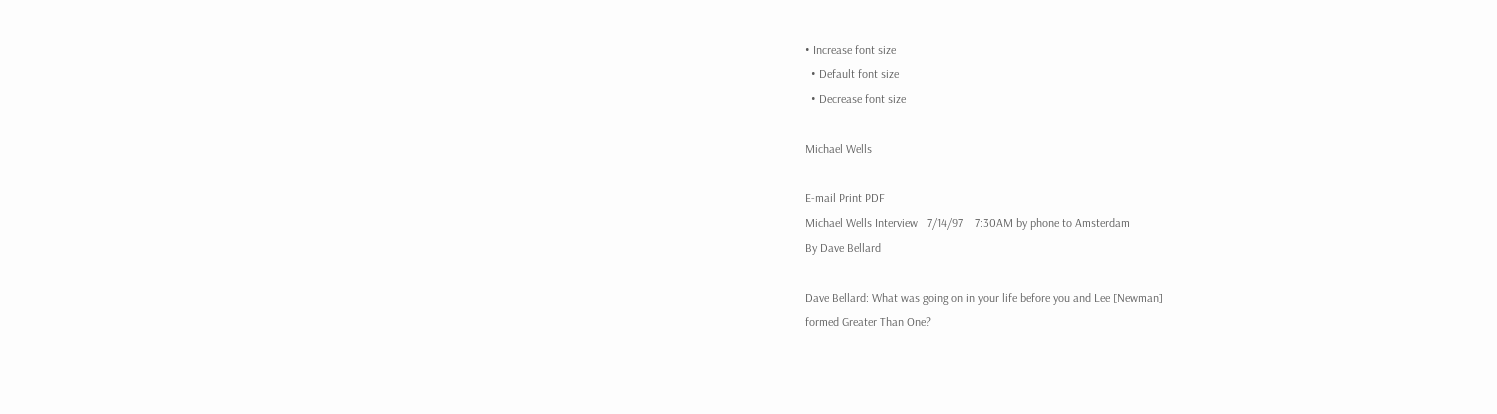• Increase font size
  • Default font size
  • Decrease font size

Michael Wells

E-mail Print PDF
Michael Wells Interview   7/14/97    7:30AM by phone to Amsterdam
By Dave Bellard

Dave Bellard: What was going on in your life before you and Lee [Newman]
formed Greater Than One?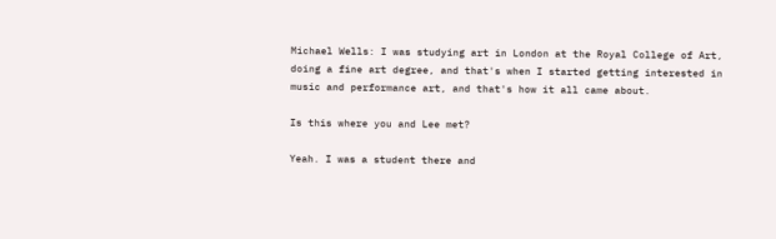Michael Wells: I was studying art in London at the Royal College of Art,
doing a fine art degree, and that's when I started getting interested in
music and performance art, and that's how it all came about.

Is this where you and Lee met?

Yeah. I was a student there and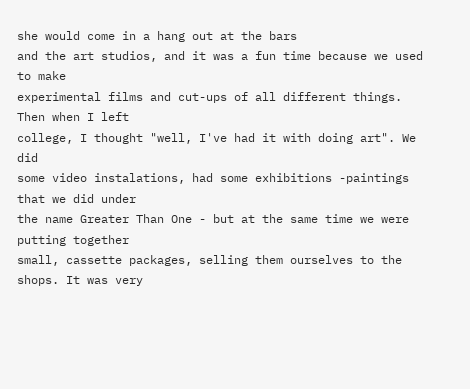she would come in a hang out at the bars
and the art studios, and it was a fun time because we used to make
experimental films and cut-ups of all different things. Then when I left
college, I thought "well, I've had it with doing art". We did
some video instalations, had some exhibitions -paintings that we did under
the name Greater Than One - but at the same time we were putting together
small, cassette packages, selling them ourselves to the shops. It was very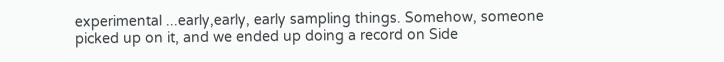experimental ...early,early, early sampling things. Somehow, someone
picked up on it, and we ended up doing a record on Side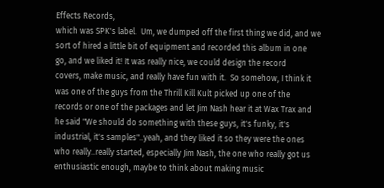Effects Records,
which was SPK's label.  Um, we dumped off the first thing we did, and we
sort of hired a little bit of equipment and recorded this album in one
go, and we liked it! It was really nice, we could design the record
covers, make music, and really have fun with it.  So somehow, I think it
was one of the guys from the Thrill Kill Kult picked up one of the
records or one of the packages and let Jim Nash hear it at Wax Trax and
he said "We should do something with these guys, it's funky, it's
industrial, it's samples"..yeah, and they liked it so they were the ones
who really..really started, especially Jim Nash, the one who really got us
enthusiastic enough, maybe to think about making music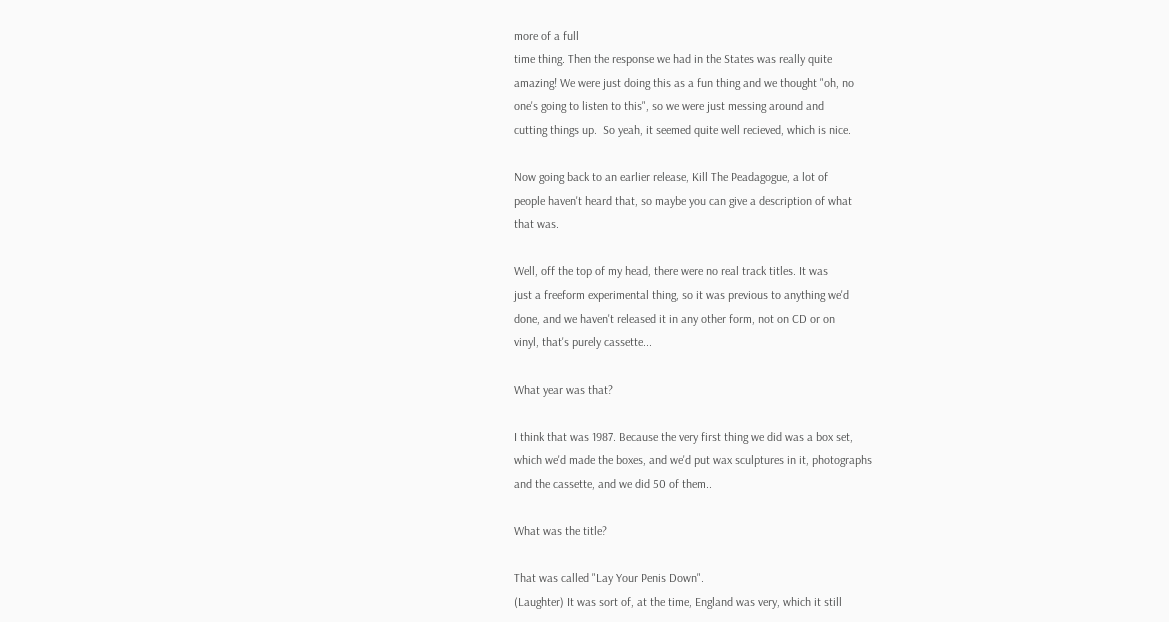more of a full
time thing. Then the response we had in the States was really quite
amazing! We were just doing this as a fun thing and we thought "oh, no
one's going to listen to this", so we were just messing around and
cutting things up.  So yeah, it seemed quite well recieved, which is nice.

Now going back to an earlier release, Kill The Peadagogue, a lot of
people haven't heard that, so maybe you can give a description of what
that was.

Well, off the top of my head, there were no real track titles. It was
just a freeform experimental thing, so it was previous to anything we'd
done, and we haven't released it in any other form, not on CD or on
vinyl, that's purely cassette...

What year was that?

I think that was 1987. Because the very first thing we did was a box set,
which we'd made the boxes, and we'd put wax sculptures in it, photographs
and the cassette, and we did 50 of them..

What was the title?

That was called "Lay Your Penis Down".
(Laughter) It was sort of, at the time, England was very, which it still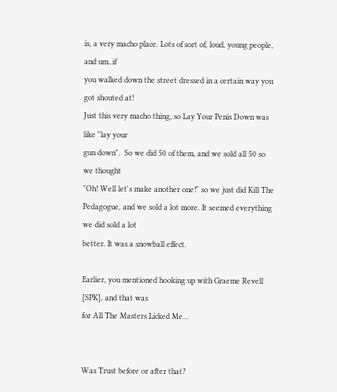is, a very macho place. Lots of sort of, loud, young people, and um..if
you walked down the street dressed in a certain way you got shouted at!
Just this very macho thing, so Lay Your Penis Down was like "lay your
gun down".  So we did 50 of them, and we sold all 50 so we thought
"Oh! Well let's make another one!" so we just did Kill The
Pedagogue, and we sold a lot more. It seemed everything we did sold a lot
better. It was a snowball effect.

Earlier, you mentioned hooking up with Graeme Revell [SPK], and that was
for All The Masters Licked Me...


Was Trust before or after that?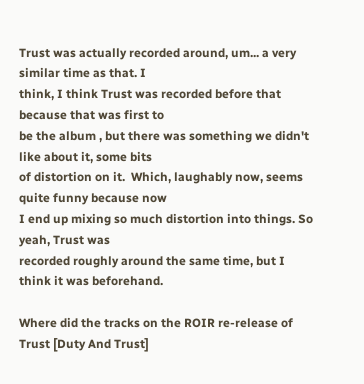Trust was actually recorded around, um... a very similar time as that. I
think, I think Trust was recorded before that because that was first to
be the album , but there was something we didn't like about it, some bits
of distortion on it.  Which, laughably now, seems quite funny because now
I end up mixing so much distortion into things. So yeah, Trust was
recorded roughly around the same time, but I think it was beforehand.

Where did the tracks on the ROIR re-release of Trust [Duty And Trust]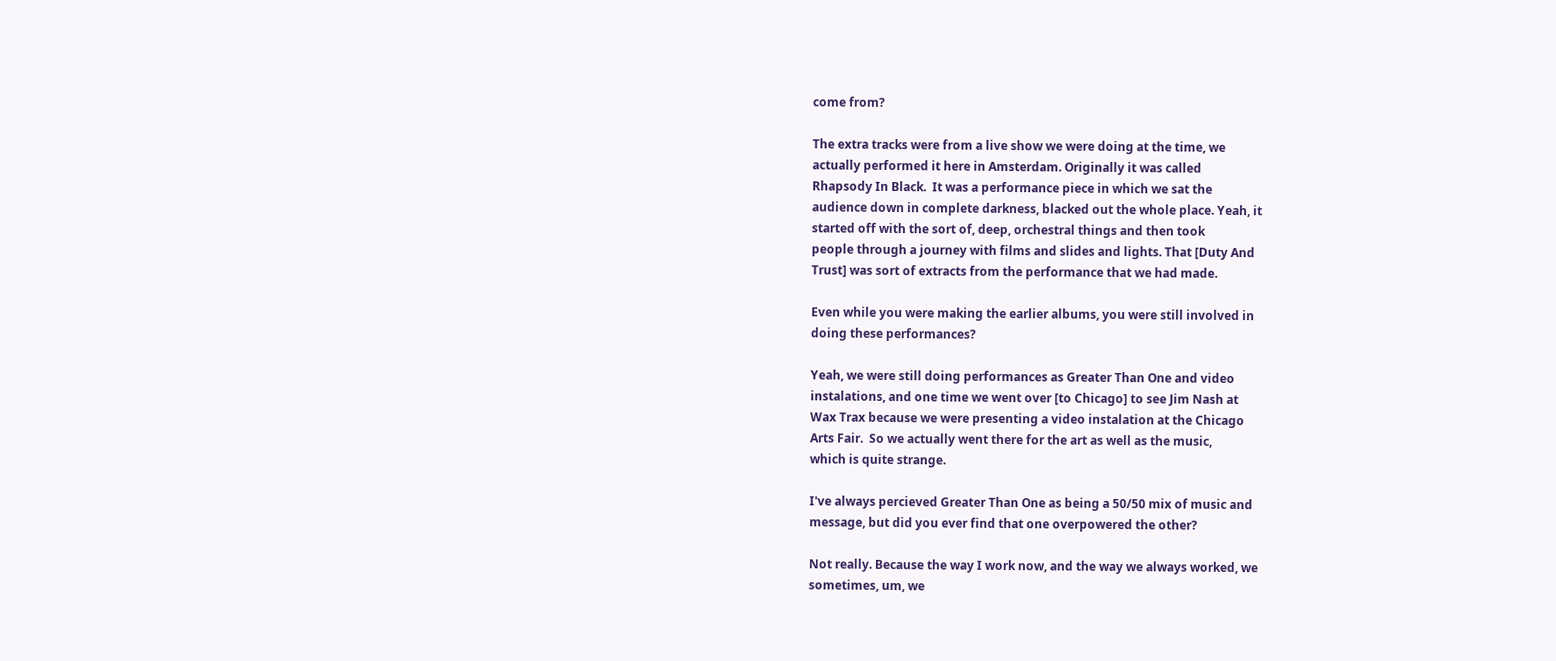come from?

The extra tracks were from a live show we were doing at the time, we
actually performed it here in Amsterdam. Originally it was called
Rhapsody In Black.  It was a performance piece in which we sat the
audience down in complete darkness, blacked out the whole place. Yeah, it
started off with the sort of, deep, orchestral things and then took
people through a journey with films and slides and lights. That [Duty And
Trust] was sort of extracts from the performance that we had made.

Even while you were making the earlier albums, you were still involved in
doing these performances?

Yeah, we were still doing performances as Greater Than One and video
instalations, and one time we went over [to Chicago] to see Jim Nash at
Wax Trax because we were presenting a video instalation at the Chicago
Arts Fair.  So we actually went there for the art as well as the music,
which is quite strange.

I've always percieved Greater Than One as being a 50/50 mix of music and
message, but did you ever find that one overpowered the other?

Not really. Because the way I work now, and the way we always worked, we
sometimes, um, we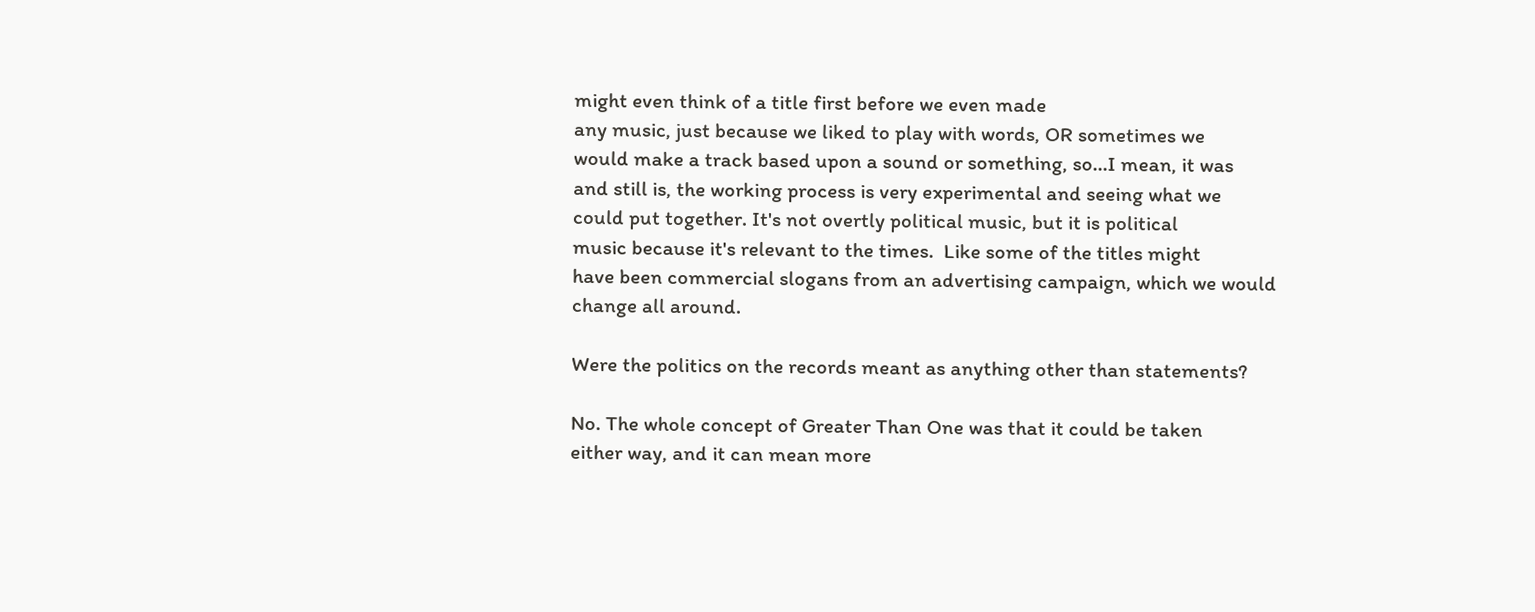might even think of a title first before we even made
any music, just because we liked to play with words, OR sometimes we
would make a track based upon a sound or something, so...I mean, it was
and still is, the working process is very experimental and seeing what we
could put together. It's not overtly political music, but it is political
music because it's relevant to the times.  Like some of the titles might
have been commercial slogans from an advertising campaign, which we would
change all around.

Were the politics on the records meant as anything other than statements?

No. The whole concept of Greater Than One was that it could be taken
either way, and it can mean more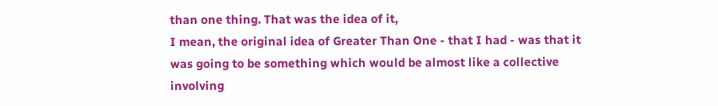than one thing. That was the idea of it,
I mean, the original idea of Greater Than One - that I had - was that it
was going to be something which would be almost like a collective
involving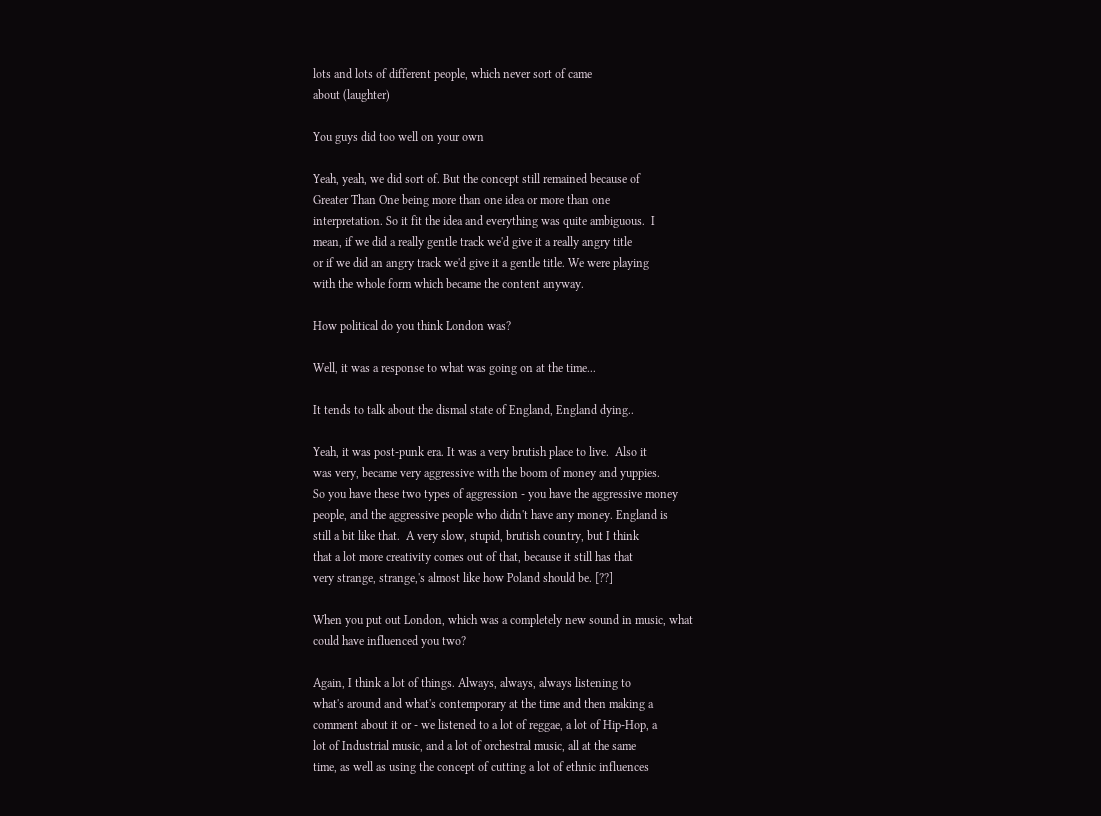lots and lots of different people, which never sort of came
about (laughter)

You guys did too well on your own

Yeah, yeah, we did sort of. But the concept still remained because of
Greater Than One being more than one idea or more than one
interpretation. So it fit the idea and everything was quite ambiguous.  I
mean, if we did a really gentle track we'd give it a really angry title
or if we did an angry track we'd give it a gentle title. We were playing
with the whole form which became the content anyway.

How political do you think London was?

Well, it was a response to what was going on at the time...

It tends to talk about the dismal state of England, England dying..

Yeah, it was post-punk era. It was a very brutish place to live.  Also it
was very, became very aggressive with the boom of money and yuppies.
So you have these two types of aggression - you have the aggressive money
people, and the aggressive people who didn't have any money. England is
still a bit like that.  A very slow, stupid, brutish country, but I think
that a lot more creativity comes out of that, because it still has that
very strange, strange,'s almost like how Poland should be. [??]

When you put out London, which was a completely new sound in music, what
could have influenced you two?

Again, I think a lot of things. Always, always, always listening to
what's around and what's contemporary at the time and then making a
comment about it or - we listened to a lot of reggae, a lot of Hip-Hop, a
lot of Industrial music, and a lot of orchestral music, all at the same
time, as well as using the concept of cutting a lot of ethnic influences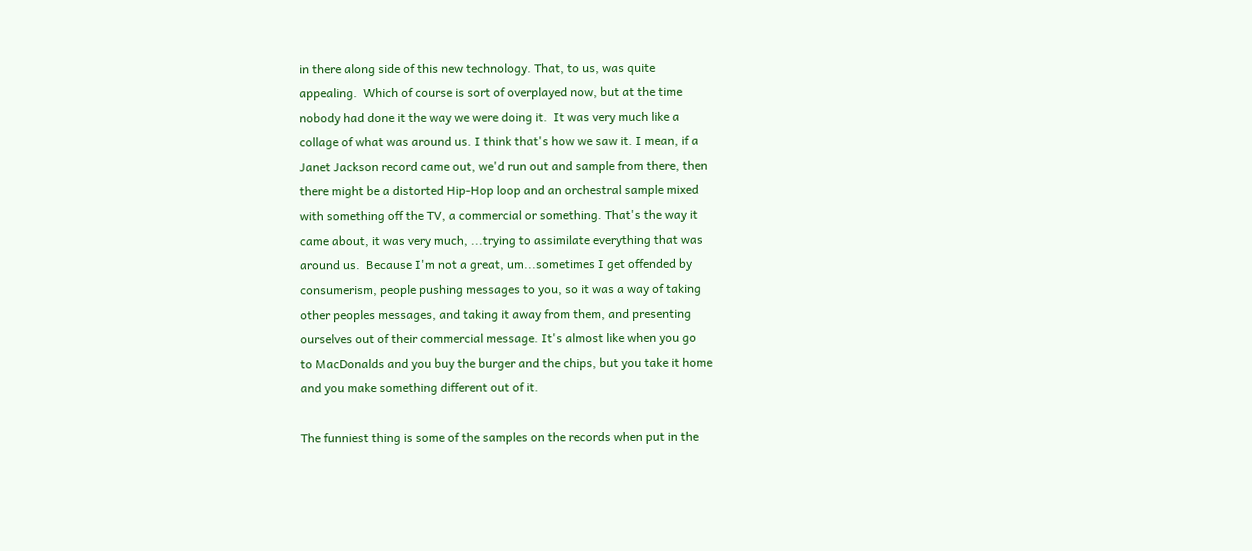in there along side of this new technology. That, to us, was quite
appealing.  Which of course is sort of overplayed now, but at the time
nobody had done it the way we were doing it.  It was very much like a
collage of what was around us. I think that's how we saw it. I mean, if a
Janet Jackson record came out, we'd run out and sample from there, then
there might be a distorted Hip-Hop loop and an orchestral sample mixed
with something off the TV, a commercial or something. That's the way it
came about, it was very much, ...trying to assimilate everything that was
around us.  Because I'm not a great, um...sometimes I get offended by
consumerism, people pushing messages to you, so it was a way of taking
other peoples messages, and taking it away from them, and presenting
ourselves out of their commercial message. It's almost like when you go
to MacDonalds and you buy the burger and the chips, but you take it home
and you make something different out of it.

The funniest thing is some of the samples on the records when put in the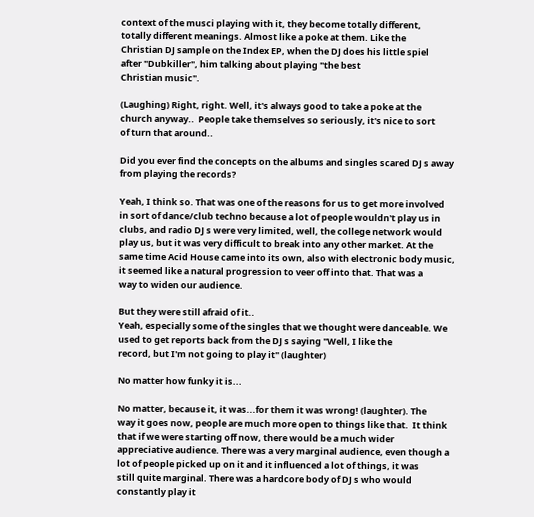context of the musci playing with it, they become totally different,
totally different meanings. Almost like a poke at them. Like the
Christian DJ sample on the Index EP, when the DJ does his little spiel
after "Dubkiller", him talking about playing "the best
Christian music".

(Laughing) Right, right. Well, it's always good to take a poke at the
church anyway..  People take themselves so seriously, it's nice to sort
of turn that around..

Did you ever find the concepts on the albums and singles scared DJ s away
from playing the records?

Yeah, I think so. That was one of the reasons for us to get more involved
in sort of dance/club techno because a lot of people wouldn't play us in
clubs, and radio DJ s were very limited, well, the college network would
play us, but it was very difficult to break into any other market. At the
same time Acid House came into its own, also with electronic body music,
it seemed like a natural progression to veer off into that. That was a
way to widen our audience.

But they were still afraid of it..
Yeah, especially some of the singles that we thought were danceable. We
used to get reports back from the DJ s saying "Well, I like the
record, but I'm not going to play it" (laughter)

No matter how funky it is...

No matter, because it, it was...for them it was wrong! (laughter). The
way it goes now, people are much more open to things like that.  It think
that if we were starting off now, there would be a much wider
appreciative audience. There was a very marginal audience, even though a
lot of people picked up on it and it influenced a lot of things, it was
still quite marginal. There was a hardcore body of DJ s who would
constantly play it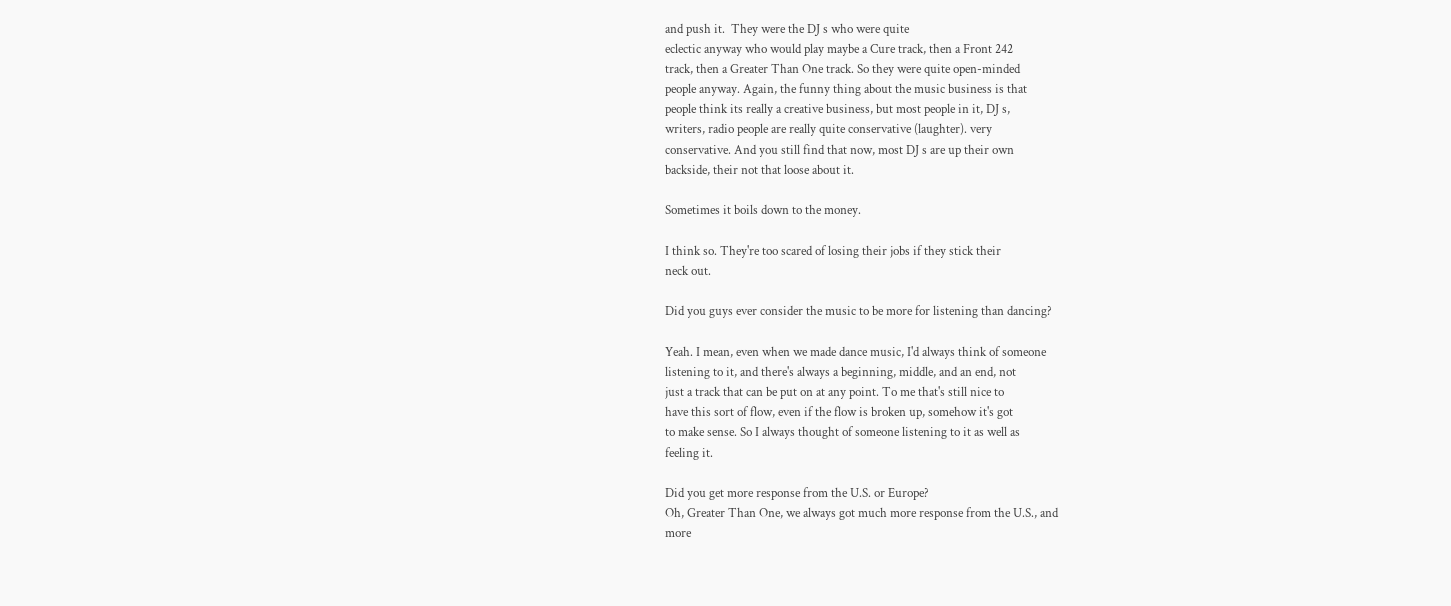and push it.  They were the DJ s who were quite
eclectic anyway who would play maybe a Cure track, then a Front 242
track, then a Greater Than One track. So they were quite open-minded
people anyway. Again, the funny thing about the music business is that
people think its really a creative business, but most people in it, DJ s,
writers, radio people are really quite conservative (laughter). very
conservative. And you still find that now, most DJ s are up their own
backside, their not that loose about it.

Sometimes it boils down to the money.

I think so. They're too scared of losing their jobs if they stick their
neck out.

Did you guys ever consider the music to be more for listening than dancing?

Yeah. I mean, even when we made dance music, I'd always think of someone
listening to it, and there's always a beginning, middle, and an end, not
just a track that can be put on at any point. To me that's still nice to
have this sort of flow, even if the flow is broken up, somehow it's got
to make sense. So I always thought of someone listening to it as well as
feeling it.

Did you get more response from the U.S. or Europe?
Oh, Greater Than One, we always got much more response from the U.S., and
more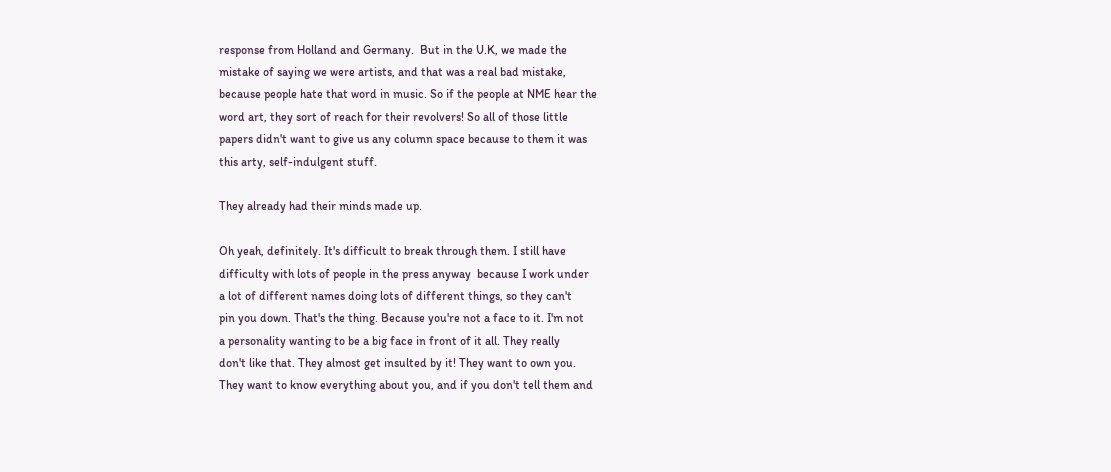response from Holland and Germany.  But in the U.K, we made the
mistake of saying we were artists, and that was a real bad mistake,
because people hate that word in music. So if the people at NME hear the
word art, they sort of reach for their revolvers! So all of those little
papers didn't want to give us any column space because to them it was
this arty, self-indulgent stuff.

They already had their minds made up.

Oh yeah, definitely. It's difficult to break through them. I still have
difficulty with lots of people in the press anyway  because I work under
a lot of different names doing lots of different things, so they can't
pin you down. That's the thing. Because you're not a face to it. I'm not
a personality wanting to be a big face in front of it all. They really
don't like that. They almost get insulted by it! They want to own you.
They want to know everything about you, and if you don't tell them and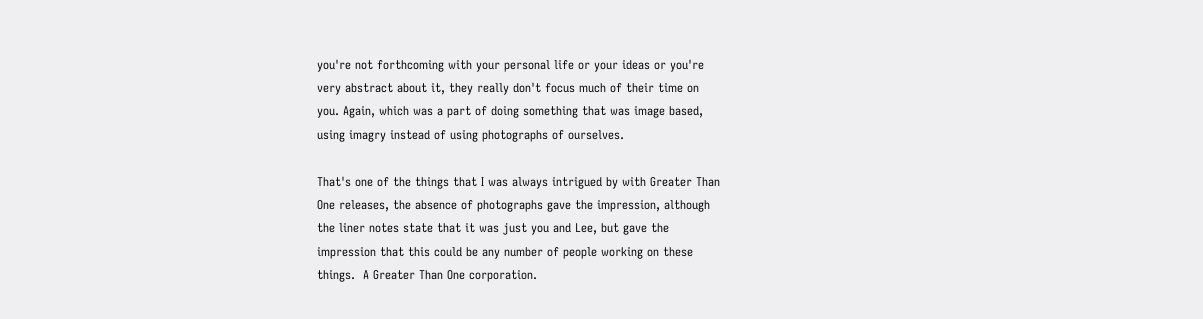you're not forthcoming with your personal life or your ideas or you're
very abstract about it, they really don't focus much of their time on
you. Again, which was a part of doing something that was image based,
using imagry instead of using photographs of ourselves.

That's one of the things that I was always intrigued by with Greater Than
One releases, the absence of photographs gave the impression, although
the liner notes state that it was just you and Lee, but gave the
impression that this could be any number of people working on these
things.  A Greater Than One corporation.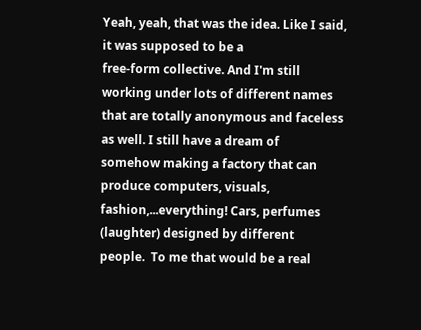Yeah, yeah, that was the idea. Like I said, it was supposed to be a
free-form collective. And I'm still working under lots of different names
that are totally anonymous and faceless as well. I still have a dream of
somehow making a factory that can produce computers, visuals,
fashion,...everything! Cars, perfumes (laughter) designed by different
people.  To me that would be a real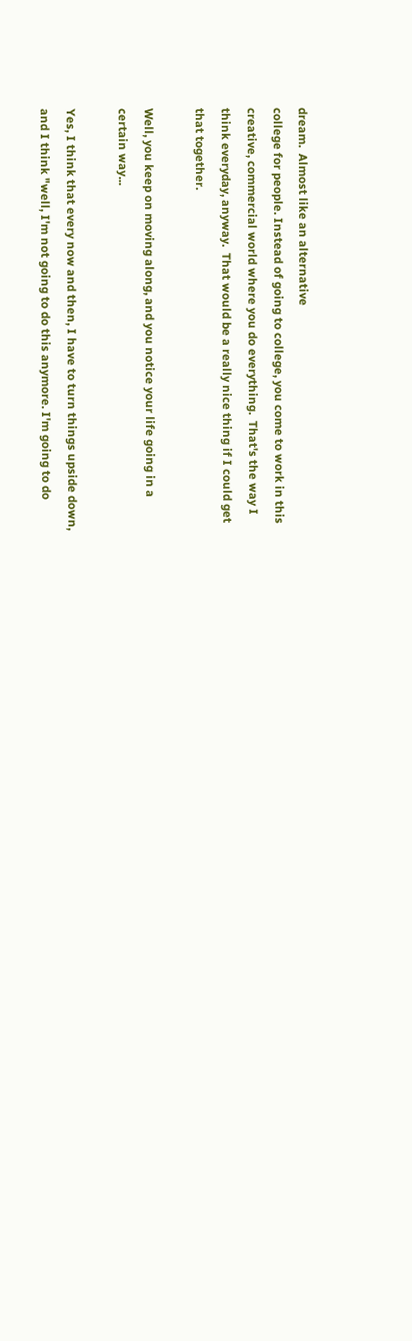dream.  Almost like an alternative
college for people. Instead of going to college, you come to work in this
creative, commercial world where you do everything.  That's the way I
think everyday, anyway.  That would be a really nice thing if I could get
that together.

Well, you keep on moving along, and you notice your life going in a
certain way...

Yes, I think that every now and then, I have to turn things upside down,
and I think "well, I'm not going to do this anymore. I'm going to do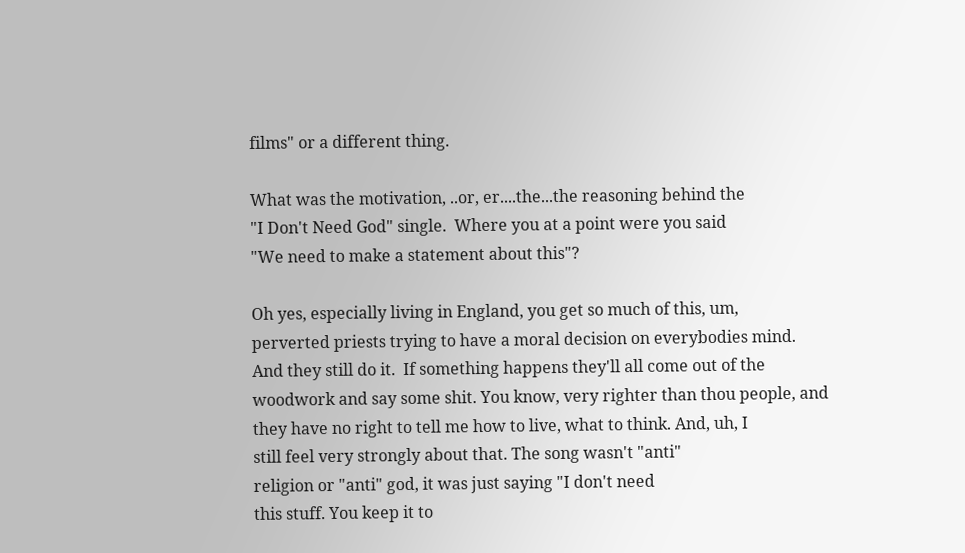films" or a different thing.

What was the motivation, ..or, er....the...the reasoning behind the
"I Don't Need God" single.  Where you at a point were you said
"We need to make a statement about this"?

Oh yes, especially living in England, you get so much of this, um,
perverted priests trying to have a moral decision on everybodies mind.
And they still do it.  If something happens they'll all come out of the
woodwork and say some shit. You know, very righter than thou people, and
they have no right to tell me how to live, what to think. And, uh, I
still feel very strongly about that. The song wasn't "anti"
religion or "anti" god, it was just saying "I don't need
this stuff. You keep it to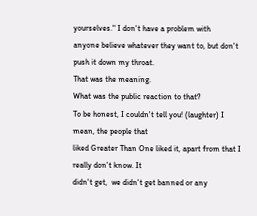yourselves." I don't have a problem with
anyone believe whatever they want to, but don't push it down my throat.
That was the meaning.
What was the public reaction to that?
To be honest, I couldn't tell you! (laughter) I mean, the people that
liked Greater Than One liked it, apart from that I really don't know. It
didn't get,  we didn't get banned or any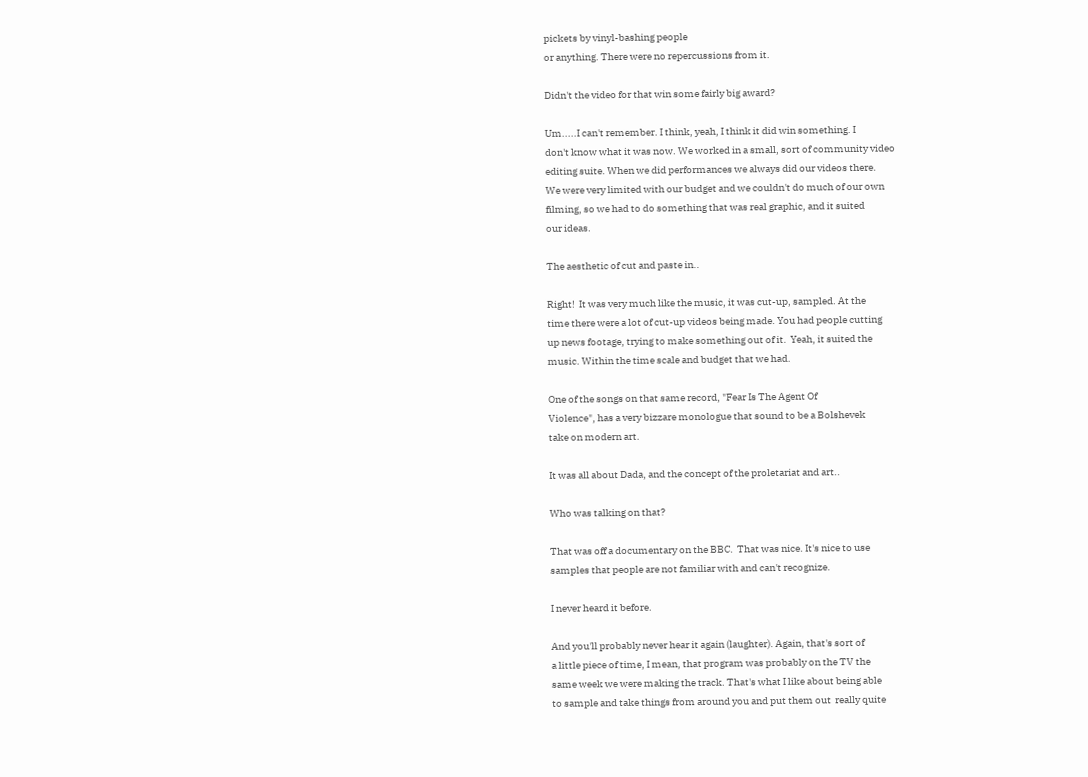pickets by vinyl-bashing people
or anything. There were no repercussions from it.

Didn't the video for that win some fairly big award?

Um.....I can't remember. I think, yeah, I think it did win something. I
don't know what it was now. We worked in a small, sort of community video
editing suite. When we did performances we always did our videos there.
We were very limited with our budget and we couldn't do much of our own
filming, so we had to do something that was real graphic, and it suited
our ideas.

The aesthetic of cut and paste in..

Right!  It was very much like the music, it was cut-up, sampled. At the
time there were a lot of cut-up videos being made. You had people cutting
up news footage, trying to make something out of it.  Yeah, it suited the
music. Within the time scale and budget that we had.

One of the songs on that same record, "Fear Is The Agent Of
Violence", has a very bizzare monologue that sound to be a Bolshevek
take on modern art.

It was all about Dada, and the concept of the proletariat and art..

Who was talking on that?

That was off a documentary on the BBC.  That was nice. It's nice to use
samples that people are not familiar with and can't recognize.

I never heard it before.

And you'll probably never hear it again (laughter). Again, that's sort of
a little piece of time, I mean, that program was probably on the TV the
same week we were making the track. That's what I like about being able
to sample and take things from around you and put them out  really quite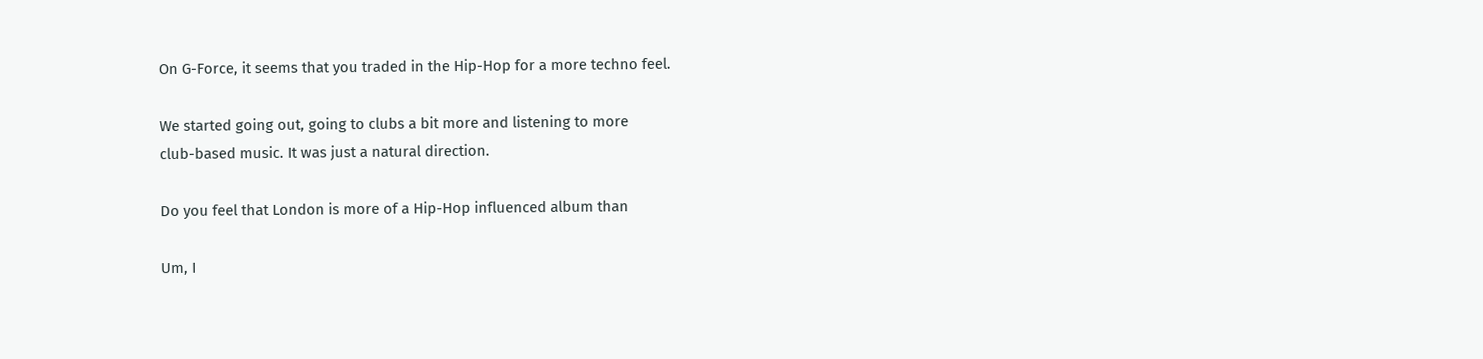On G-Force, it seems that you traded in the Hip-Hop for a more techno feel.

We started going out, going to clubs a bit more and listening to more
club-based music. It was just a natural direction.

Do you feel that London is more of a Hip-Hop influenced album than

Um, I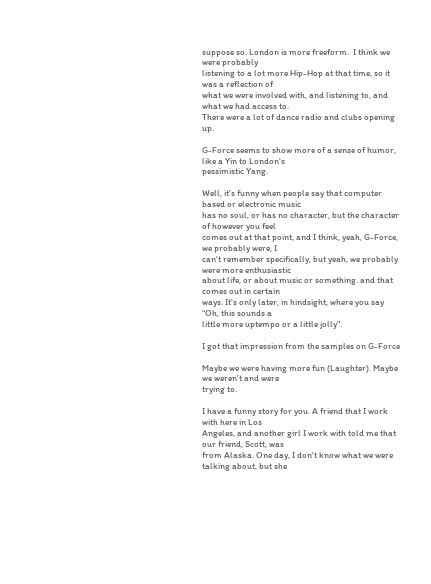suppose so. London is more freeform.  I think we were probably
listening to a lot more Hip-Hop at that time, so it was a reflection of
what we were involved with, and listening to, and what we had access to.
There were a lot of dance radio and clubs opening up.

G-Force seems to show more of a sense of humor, like a Yin to London's
pessimistic Yang.

Well, it's funny when people say that computer based or electronic music
has no soul, or has no character, but the character of however you feel
comes out at that point, and I think, yeah, G-Force, we probably were, I
can't remember specifically, but yeah, we probably were more enthusiastic
about life, or about music or something. and that comes out in certain
ways. It's only later, in hindsight, where you say "Oh, this sounds a
little more uptempo or a little jolly".

I got that impression from the samples on G-Force

Maybe we were having more fun (Laughter). Maybe we weren't and were
trying to.

I have a funny story for you. A friend that I work with here in Los
Angeles, and another girl I work with told me that our friend, Scott, was
from Alaska. One day, I don't know what we were talking about, but she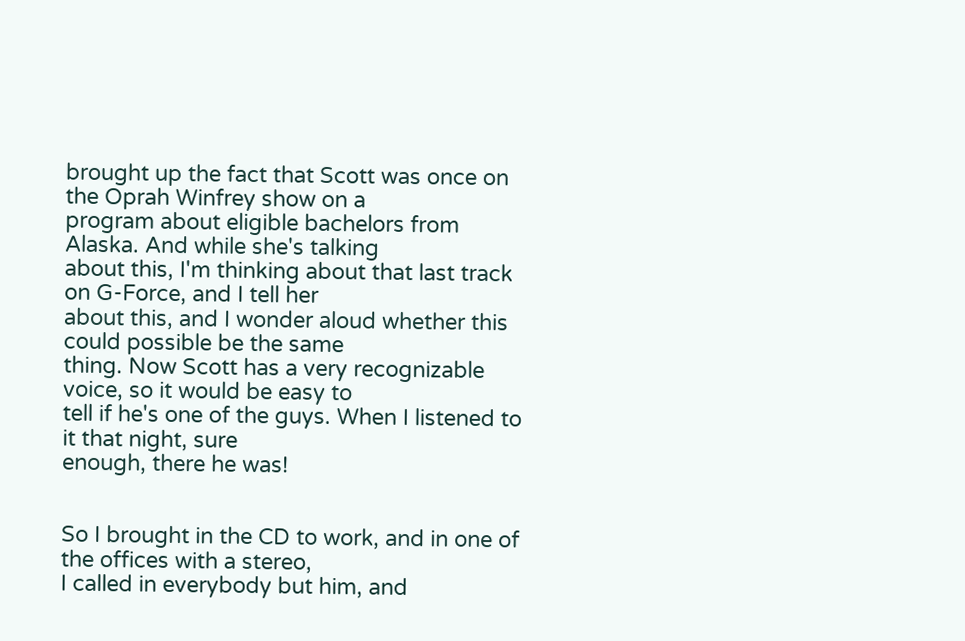brought up the fact that Scott was once on the Oprah Winfrey show on a
program about eligible bachelors from Alaska. And while she's talking
about this, I'm thinking about that last track on G-Force, and I tell her
about this, and I wonder aloud whether this could possible be the same
thing. Now Scott has a very recognizable voice, so it would be easy to
tell if he's one of the guys. When I listened to it that night, sure
enough, there he was!


So I brought in the CD to work, and in one of the offices with a stereo,
I called in everybody but him, and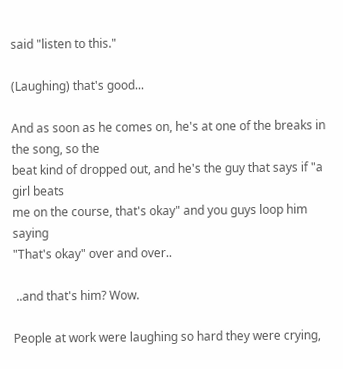said "listen to this."

(Laughing) that's good...

And as soon as he comes on, he's at one of the breaks in the song, so the
beat kind of dropped out, and he's the guy that says if "a girl beats
me on the course, that's okay" and you guys loop him saying
"That's okay" over and over..

 ..and that's him? Wow.

People at work were laughing so hard they were crying,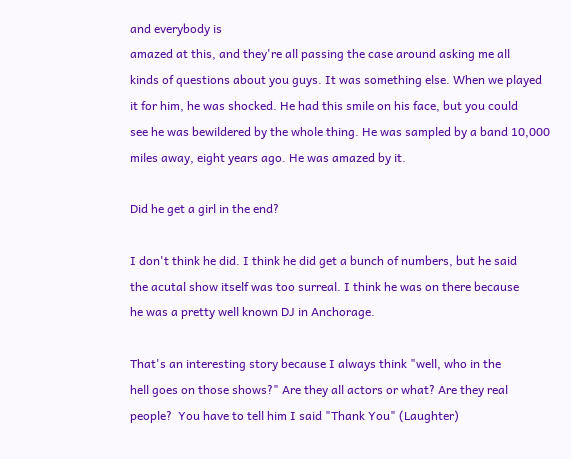and everybody is
amazed at this, and they're all passing the case around asking me all
kinds of questions about you guys. It was something else. When we played
it for him, he was shocked. He had this smile on his face, but you could
see he was bewildered by the whole thing. He was sampled by a band 10,000
miles away, eight years ago. He was amazed by it.

Did he get a girl in the end?

I don't think he did. I think he did get a bunch of numbers, but he said
the acutal show itself was too surreal. I think he was on there because
he was a pretty well known DJ in Anchorage.

That's an interesting story because I always think "well, who in the
hell goes on those shows?" Are they all actors or what? Are they real
people?  You have to tell him I said "Thank You" (Laughter)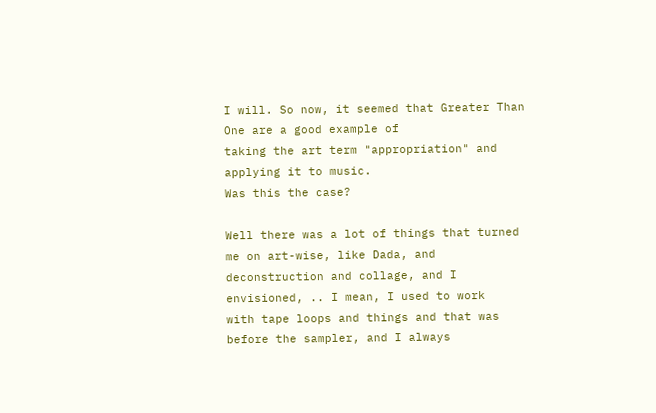I will. So now, it seemed that Greater Than One are a good example of
taking the art term "appropriation" and applying it to music.
Was this the case?

Well there was a lot of things that turned me on art-wise, like Dada, and
deconstruction and collage, and I envisioned, .. I mean, I used to work
with tape loops and things and that was before the sampler, and I always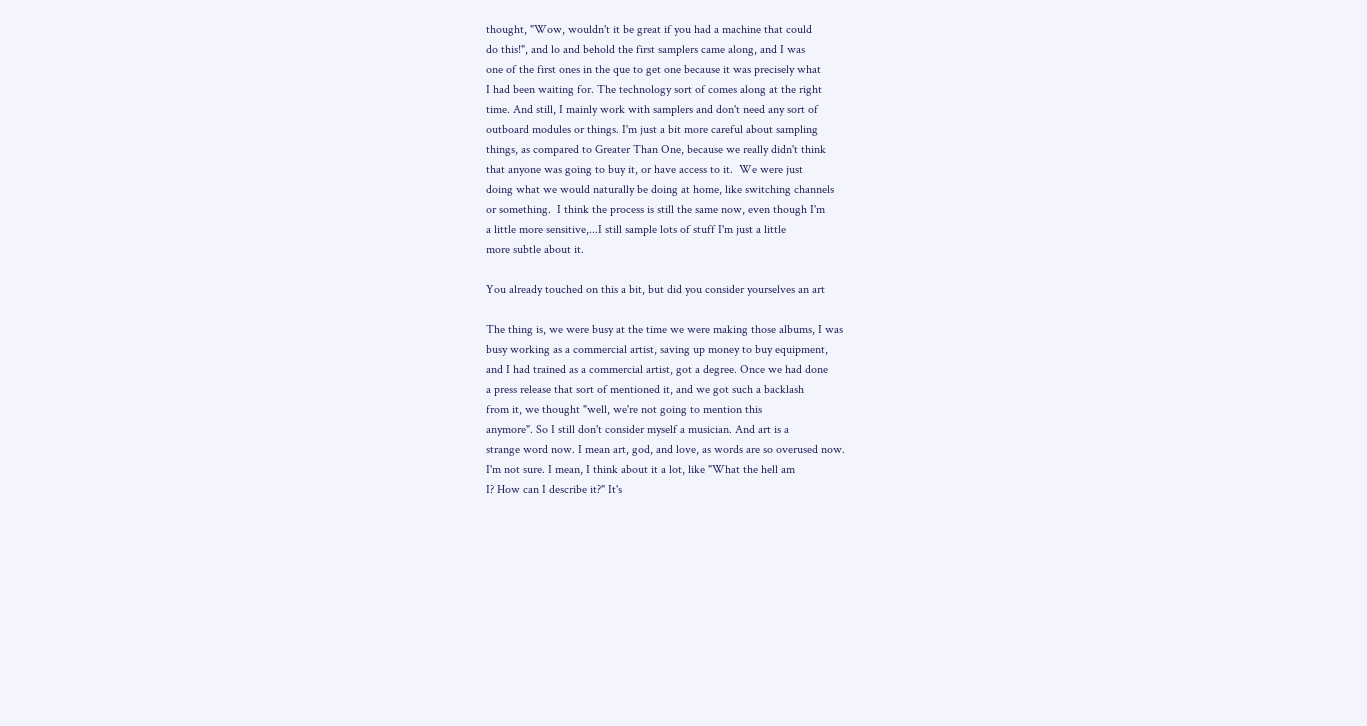thought, "Wow, wouldn't it be great if you had a machine that could
do this!", and lo and behold the first samplers came along, and I was
one of the first ones in the que to get one because it was precisely what
I had been waiting for. The technology sort of comes along at the right
time. And still, I mainly work with samplers and don't need any sort of
outboard modules or things. I'm just a bit more careful about sampling
things, as compared to Greater Than One, because we really didn't think
that anyone was going to buy it, or have access to it.  We were just
doing what we would naturally be doing at home, like switching channels
or something.  I think the process is still the same now, even though I'm
a little more sensitive,...I still sample lots of stuff I'm just a little
more subtle about it.

You already touched on this a bit, but did you consider yourselves an art

The thing is, we were busy at the time we were making those albums, I was
busy working as a commercial artist, saving up money to buy equipment,
and I had trained as a commercial artist, got a degree. Once we had done
a press release that sort of mentioned it, and we got such a backlash
from it, we thought "well, we're not going to mention this
anymore". So I still don't consider myself a musician. And art is a
strange word now. I mean art, god, and love, as words are so overused now.
I'm not sure. I mean, I think about it a lot, like "What the hell am
I? How can I describe it?" It's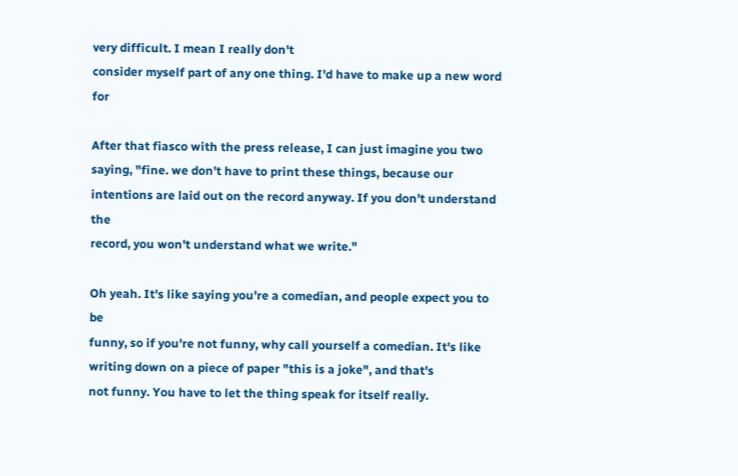very difficult. I mean I really don't
consider myself part of any one thing. I'd have to make up a new word for

After that fiasco with the press release, I can just imagine you two
saying, "fine. we don't have to print these things, because our
intentions are laid out on the record anyway. If you don't understand the
record, you won't understand what we write."

Oh yeah. It's like saying you're a comedian, and people expect you to be
funny, so if you're not funny, why call yourself a comedian. It's like
writing down on a piece of paper "this is a joke", and that's
not funny. You have to let the thing speak for itself really.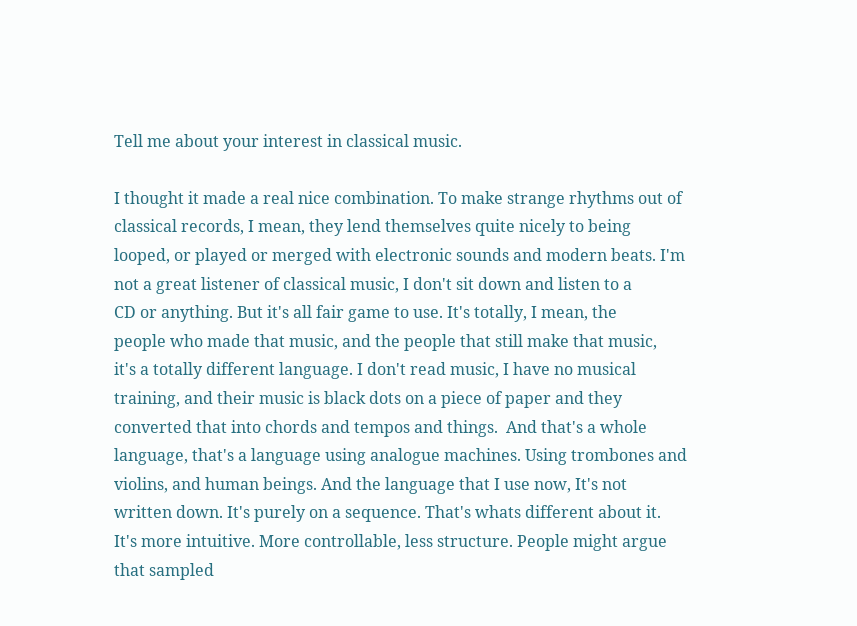Tell me about your interest in classical music.

I thought it made a real nice combination. To make strange rhythms out of
classical records, I mean, they lend themselves quite nicely to being
looped, or played or merged with electronic sounds and modern beats. I'm
not a great listener of classical music, I don't sit down and listen to a
CD or anything. But it's all fair game to use. It's totally, I mean, the
people who made that music, and the people that still make that music,
it's a totally different language. I don't read music, I have no musical
training, and their music is black dots on a piece of paper and they
converted that into chords and tempos and things.  And that's a whole
language, that's a language using analogue machines. Using trombones and
violins, and human beings. And the language that I use now, It's not
written down. It's purely on a sequence. That's whats different about it.
It's more intuitive. More controllable, less structure. People might argue
that sampled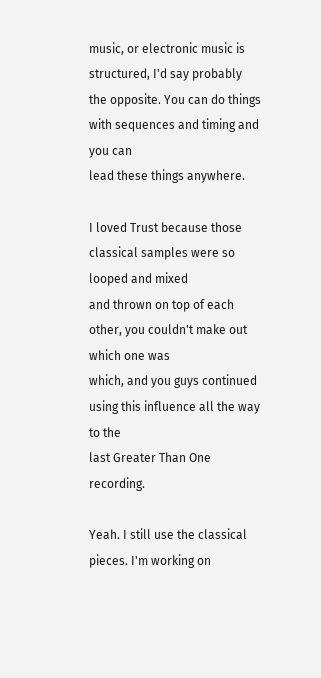music, or electronic music is structured, I'd say probably
the opposite. You can do things with sequences and timing and you can
lead these things anywhere.

I loved Trust because those classical samples were so looped and mixed
and thrown on top of each other, you couldn't make out which one was
which, and you guys continued using this influence all the way to the
last Greater Than One recording.

Yeah. I still use the classical pieces. I'm working on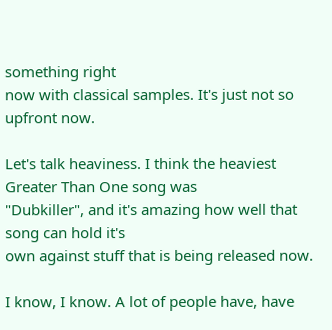something right
now with classical samples. It's just not so upfront now.

Let's talk heaviness. I think the heaviest Greater Than One song was
"Dubkiller", and it's amazing how well that song can hold it's
own against stuff that is being released now.

I know, I know. A lot of people have, have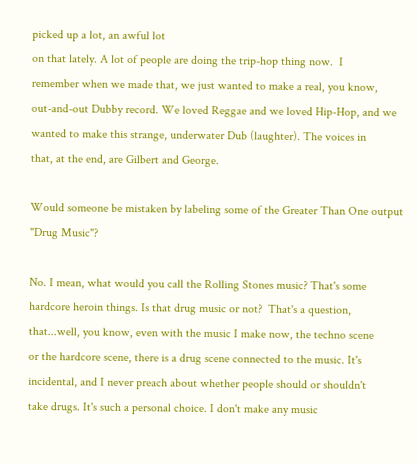picked up a lot, an awful lot
on that lately. A lot of people are doing the trip-hop thing now.  I
remember when we made that, we just wanted to make a real, you know,
out-and-out Dubby record. We loved Reggae and we loved Hip-Hop, and we
wanted to make this strange, underwater Dub (laughter). The voices in
that, at the end, are Gilbert and George.

Would someone be mistaken by labeling some of the Greater Than One output
"Drug Music"?

No. I mean, what would you call the Rolling Stones music? That's some
hardcore heroin things. Is that drug music or not?  That's a question,
that...well, you know, even with the music I make now, the techno scene
or the hardcore scene, there is a drug scene connected to the music. It's
incidental, and I never preach about whether people should or shouldn't
take drugs. It's such a personal choice. I don't make any music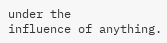under the
influence of anything.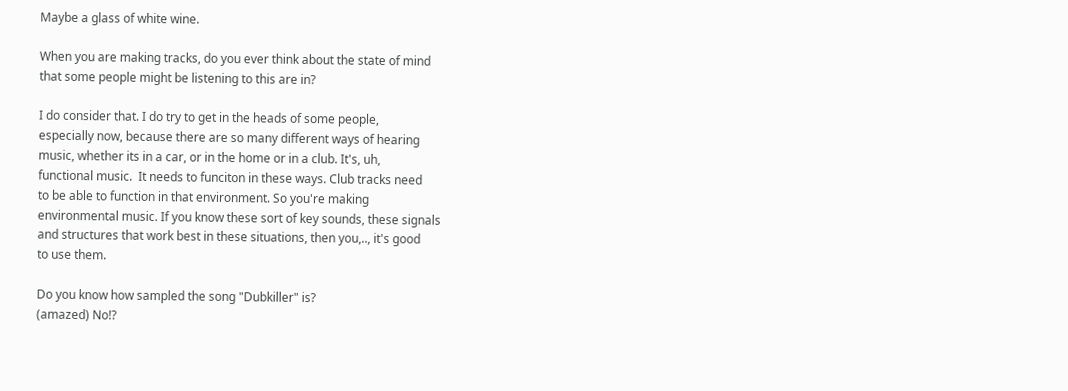Maybe a glass of white wine.

When you are making tracks, do you ever think about the state of mind
that some people might be listening to this are in?

I do consider that. I do try to get in the heads of some people,
especially now, because there are so many different ways of hearing
music, whether its in a car, or in the home or in a club. It's, uh,
functional music.  It needs to funciton in these ways. Club tracks need
to be able to function in that environment. So you're making
environmental music. If you know these sort of key sounds, these signals
and structures that work best in these situations, then you,.., it's good
to use them.

Do you know how sampled the song "Dubkiller" is?
(amazed) No!?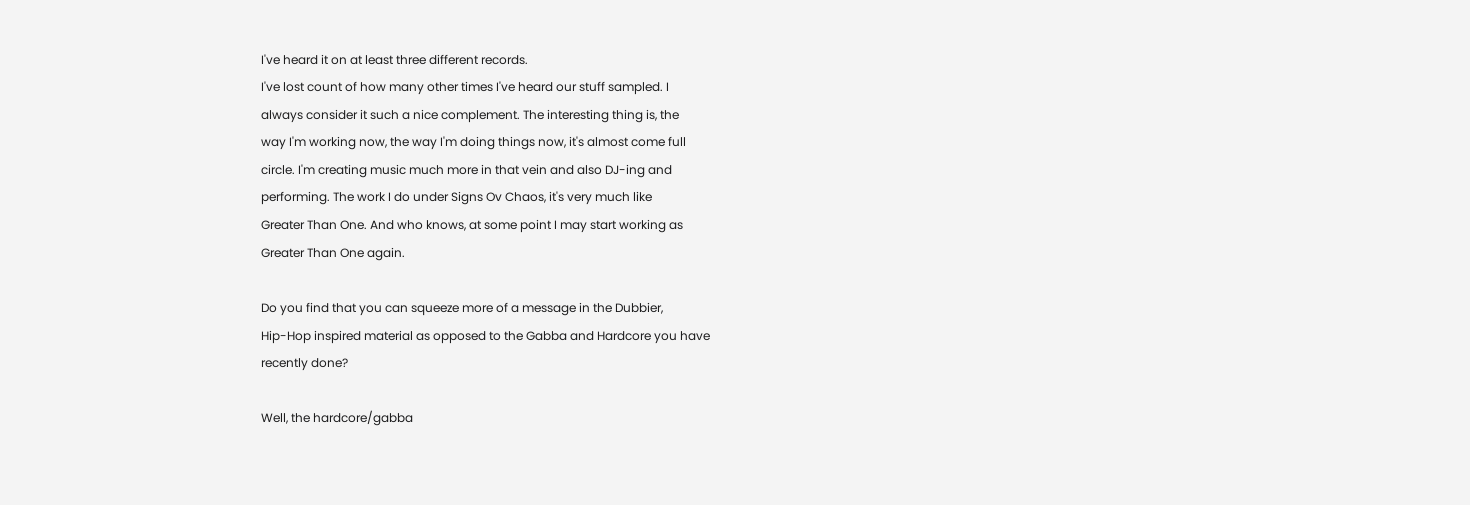I've heard it on at least three different records.
I've lost count of how many other times I've heard our stuff sampled. I
always consider it such a nice complement. The interesting thing is, the
way I'm working now, the way I'm doing things now, it's almost come full
circle. I'm creating music much more in that vein and also DJ-ing and
performing. The work I do under Signs Ov Chaos, it's very much like
Greater Than One. And who knows, at some point I may start working as
Greater Than One again.

Do you find that you can squeeze more of a message in the Dubbier,
Hip-Hop inspired material as opposed to the Gabba and Hardcore you have
recently done?

Well, the hardcore/gabba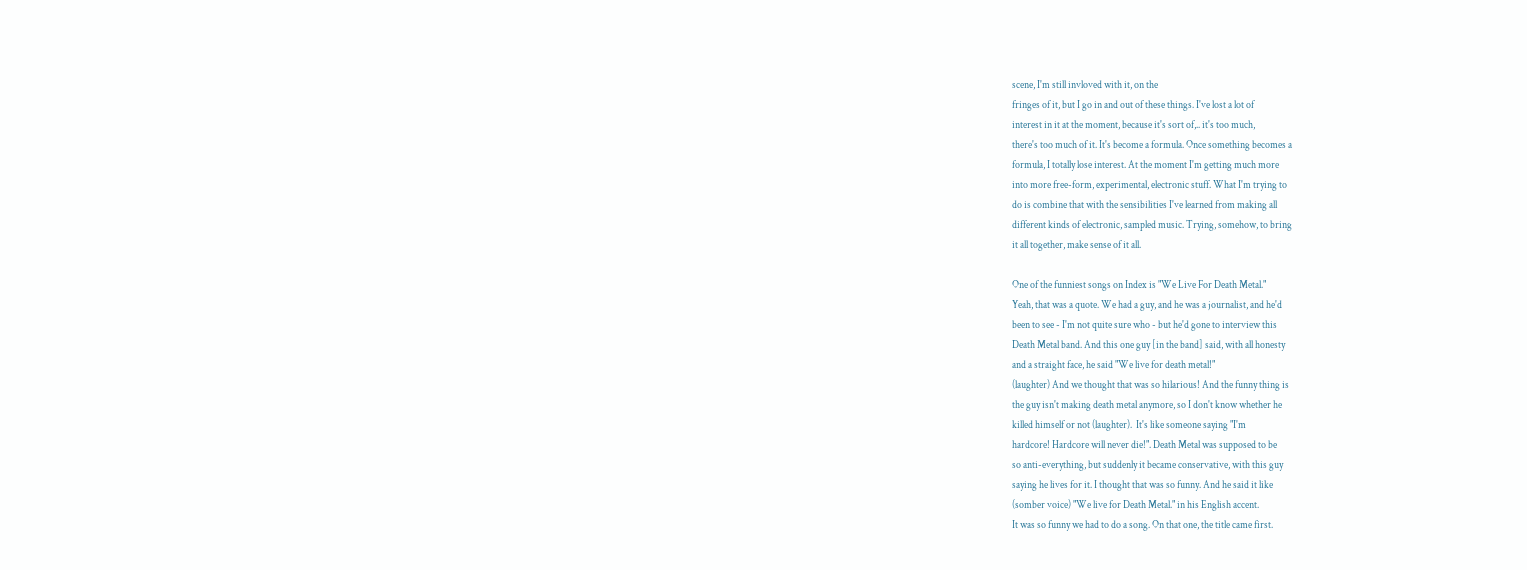scene, I'm still invloved with it, on the
fringes of it, but I go in and out of these things. I've lost a lot of
interest in it at the moment, because it's sort of,.. it's too much,
there's too much of it. It's become a formula. Once something becomes a
formula, I totally lose interest. At the moment I'm getting much more
into more free-form, experimental, electronic stuff. What I'm trying to
do is combine that with the sensibilities I've learned from making all
different kinds of electronic, sampled music. Trying, somehow, to bring
it all together, make sense of it all.

One of the funniest songs on Index is "We Live For Death Metal."
Yeah, that was a quote. We had a guy, and he was a journalist, and he'd
been to see - I'm not quite sure who - but he'd gone to interview this
Death Metal band. And this one guy [in the band] said, with all honesty
and a straight face, he said "We live for death metal!"
(laughter) And we thought that was so hilarious! And the funny thing is
the guy isn't making death metal anymore, so I don't know whether he
killed himself or not (laughter).  It's like someone saying "I'm
hardcore! Hardcore will never die!". Death Metal was supposed to be
so anti-everything, but suddenly it became conservative, with this guy
saying he lives for it. I thought that was so funny. And he said it like
(somber voice) "We live for Death Metal." in his English accent.
It was so funny we had to do a song. On that one, the title came first.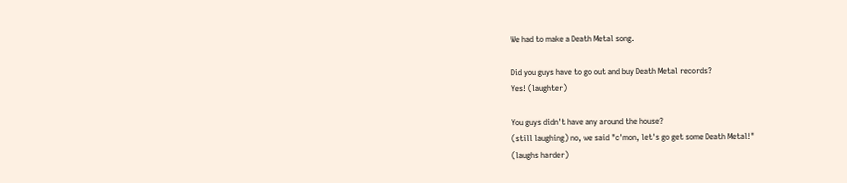We had to make a Death Metal song.

Did you guys have to go out and buy Death Metal records?
Yes! (laughter)

You guys didn't have any around the house?
(still laughing) no, we said "c'mon, let's go get some Death Metal!"
(laughs harder)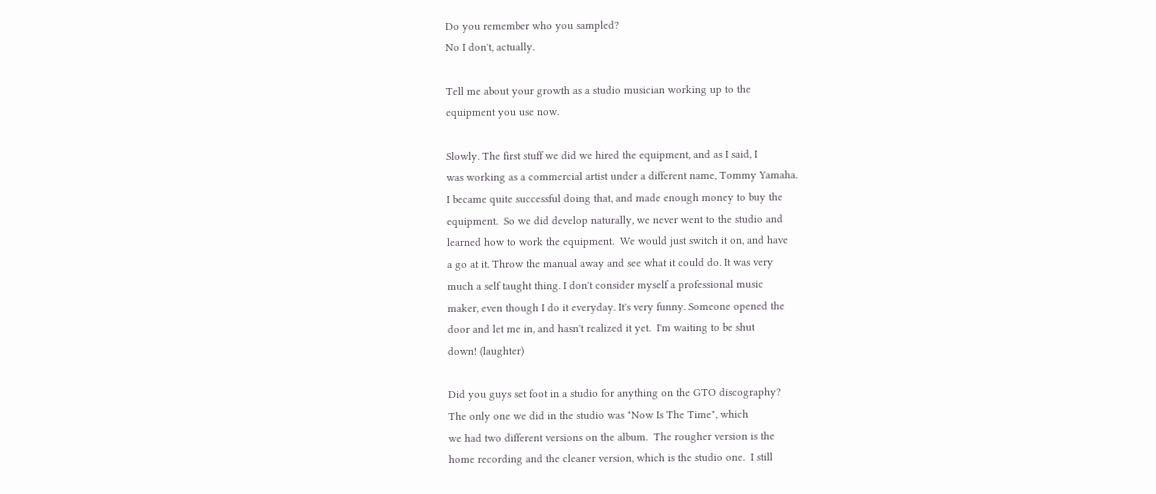Do you remember who you sampled?
No I don't, actually.

Tell me about your growth as a studio musician working up to the
equipment you use now.

Slowly. The first stuff we did we hired the equipment, and as I said, I
was working as a commercial artist under a different name, Tommy Yamaha.
I became quite successful doing that, and made enough money to buy the
equipment.  So we did develop naturally, we never went to the studio and
learned how to work the equipment.  We would just switch it on, and have
a go at it. Throw the manual away and see what it could do. It was very
much a self taught thing. I don't consider myself a professional music
maker, even though I do it everyday. It's very funny. Someone opened the
door and let me in, and hasn't realized it yet.  I'm waiting to be shut
down! (laughter)

Did you guys set foot in a studio for anything on the GTO discography?
The only one we did in the studio was "Now Is The Time", which
we had two different versions on the album.  The rougher version is the
home recording and the cleaner version, which is the studio one.  I still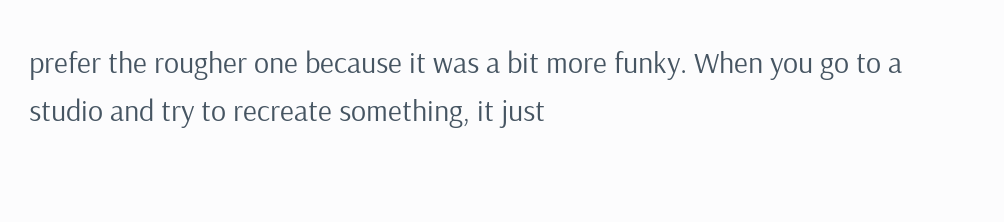prefer the rougher one because it was a bit more funky. When you go to a
studio and try to recreate something, it just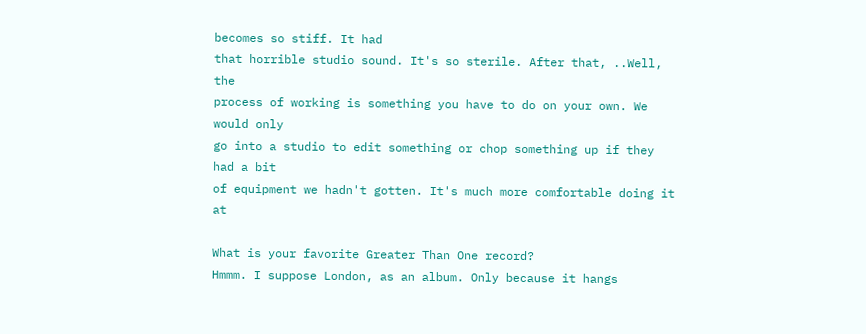becomes so stiff. It had
that horrible studio sound. It's so sterile. After that, ..Well, the
process of working is something you have to do on your own. We would only
go into a studio to edit something or chop something up if they had a bit
of equipment we hadn't gotten. It's much more comfortable doing it at

What is your favorite Greater Than One record?
Hmmm. I suppose London, as an album. Only because it hangs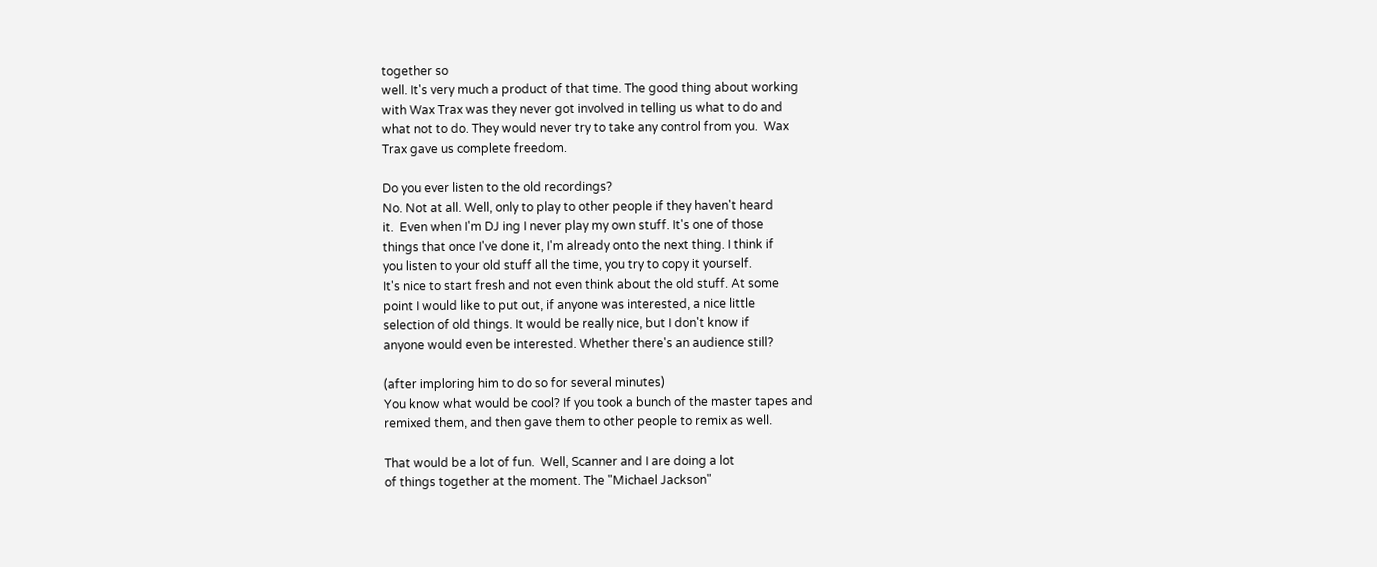together so
well. It's very much a product of that time. The good thing about working
with Wax Trax was they never got involved in telling us what to do and
what not to do. They would never try to take any control from you.  Wax
Trax gave us complete freedom.

Do you ever listen to the old recordings?
No. Not at all. Well, only to play to other people if they haven't heard
it.  Even when I'm DJ ing I never play my own stuff. It's one of those
things that once I've done it, I'm already onto the next thing. I think if
you listen to your old stuff all the time, you try to copy it yourself.
It's nice to start fresh and not even think about the old stuff. At some
point I would like to put out, if anyone was interested, a nice little
selection of old things. It would be really nice, but I don't know if
anyone would even be interested. Whether there's an audience still?

(after imploring him to do so for several minutes)
You know what would be cool? If you took a bunch of the master tapes and
remixed them, and then gave them to other people to remix as well.

That would be a lot of fun.  Well, Scanner and I are doing a lot
of things together at the moment. The "Michael Jackson"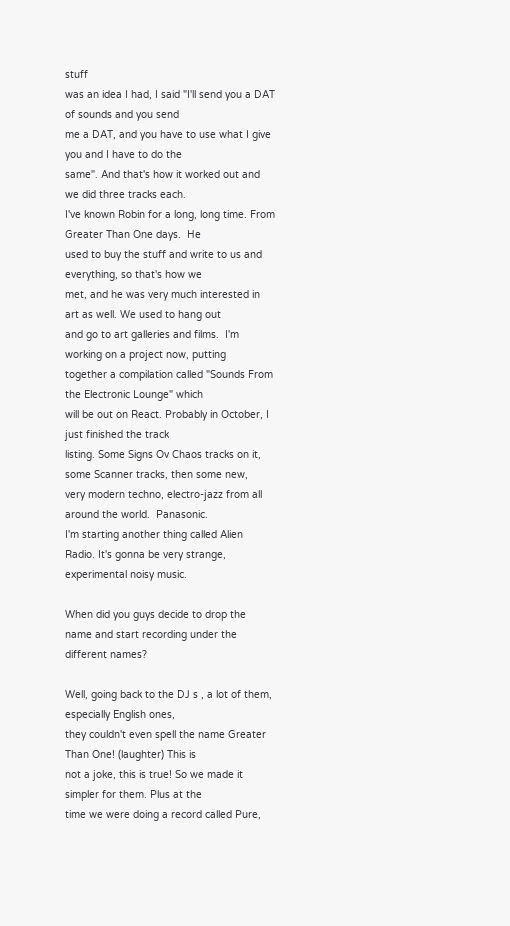stuff
was an idea I had, I said "I'll send you a DAT of sounds and you send
me a DAT, and you have to use what I give you and I have to do the
same". And that's how it worked out and we did three tracks each.
I've known Robin for a long, long time. From Greater Than One days.  He
used to buy the stuff and write to us and everything, so that's how we
met, and he was very much interested in art as well. We used to hang out
and go to art galleries and films.  I'm working on a project now, putting
together a compilation called "Sounds From the Electronic Lounge" which
will be out on React. Probably in October, I just finished the track
listing. Some Signs Ov Chaos tracks on it, some Scanner tracks, then some new,
very modern techno, electro-jazz from all around the world.  Panasonic.
I'm starting another thing called Alien Radio. It's gonna be very strange,
experimental noisy music.

When did you guys decide to drop the name and start recording under the
different names?

Well, going back to the DJ s , a lot of them, especially English ones,
they couldn't even spell the name Greater Than One! (laughter) This is
not a joke, this is true! So we made it simpler for them. Plus at the
time we were doing a record called Pure,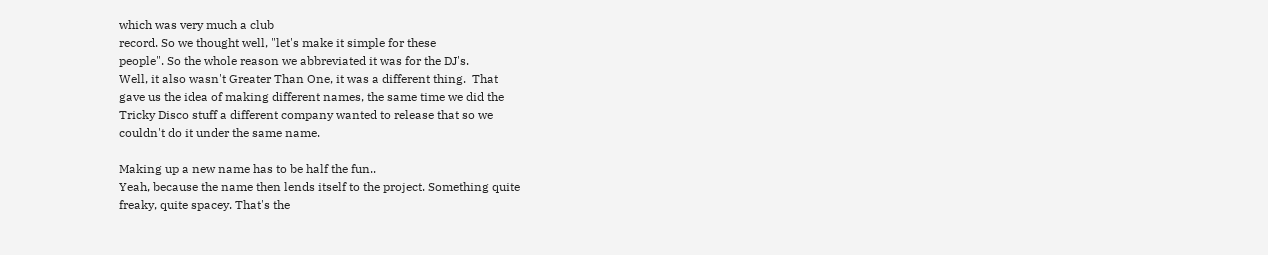which was very much a club
record. So we thought well, "let's make it simple for these
people". So the whole reason we abbreviated it was for the DJ's.
Well, it also wasn't Greater Than One, it was a different thing.  That
gave us the idea of making different names, the same time we did the
Tricky Disco stuff a different company wanted to release that so we
couldn't do it under the same name.

Making up a new name has to be half the fun..
Yeah, because the name then lends itself to the project. Something quite
freaky, quite spacey. That's the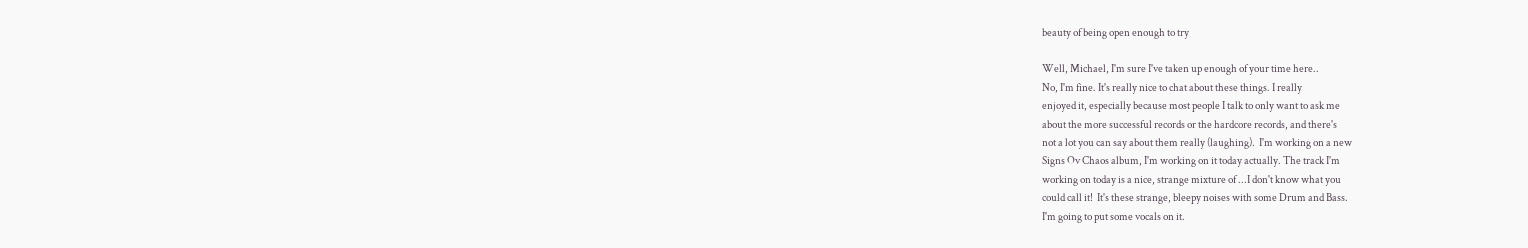beauty of being open enough to try

Well, Michael, I'm sure I've taken up enough of your time here..
No, I'm fine. It's really nice to chat about these things. I really
enjoyed it, especially because most people I talk to only want to ask me
about the more successful records or the hardcore records, and there's
not a lot you can say about them really (laughing).  I'm working on a new
Signs Ov Chaos album, I'm working on it today actually. The track I'm
working on today is a nice, strange mixture of ...I don't know what you
could call it!  It's these strange, bleepy noises with some Drum and Bass.
I'm going to put some vocals on it.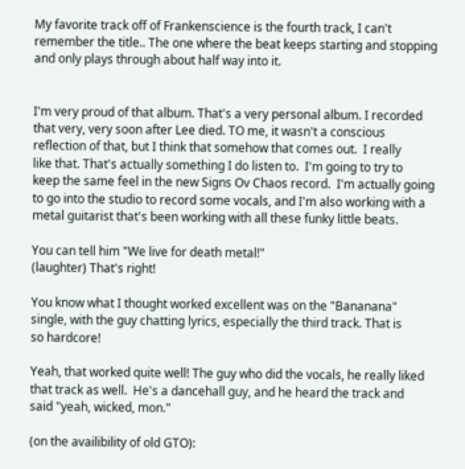My favorite track off of Frankenscience is the fourth track, I can't
remember the title.. The one where the beat keeps starting and stopping
and only plays through about half way into it.


I'm very proud of that album. That's a very personal album. I recorded
that very, very soon after Lee died. TO me, it wasn't a conscious
reflection of that, but I think that somehow that comes out.  I really
like that. That's actually something I do listen to.  I'm going to try to
keep the same feel in the new Signs Ov Chaos record.  I'm actually going
to go into the studio to record some vocals, and I'm also working with a
metal guitarist that's been working with all these funky little beats.

You can tell him "We live for death metal!"
(laughter) That's right!

You know what I thought worked excellent was on the "Bananana"
single, with the guy chatting lyrics, especially the third track. That is
so hardcore!

Yeah, that worked quite well! The guy who did the vocals, he really liked
that track as well.  He's a dancehall guy, and he heard the track and
said "yeah, wicked, mon."

(on the availibility of old GTO):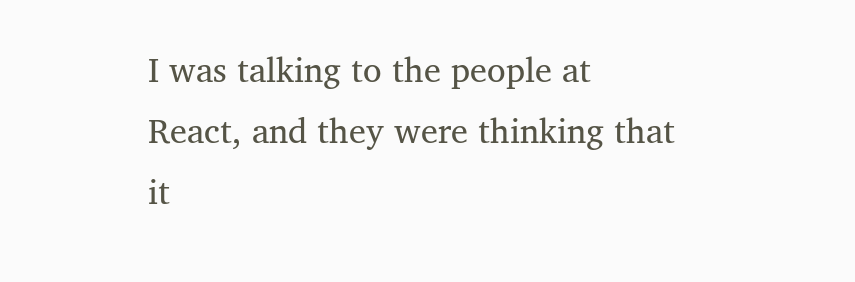I was talking to the people at React, and they were thinking that it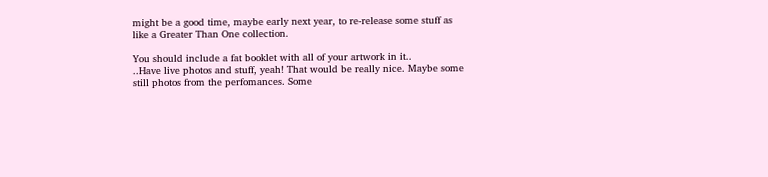might be a good time, maybe early next year, to re-release some stuff as
like a Greater Than One collection.

You should include a fat booklet with all of your artwork in it..
..Have live photos and stuff, yeah! That would be really nice. Maybe some
still photos from the perfomances. Some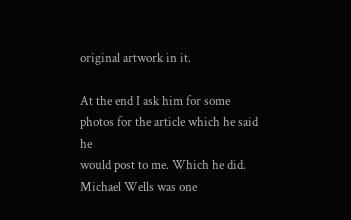original artwork in it.

At the end I ask him for some photos for the article which he said he
would post to me. Which he did.
Michael Wells was one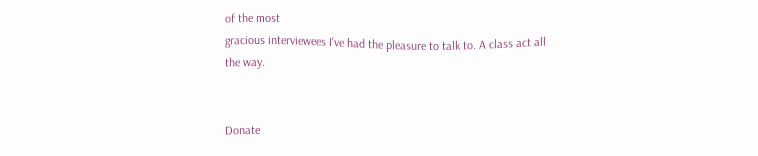of the most
gracious interviewees I've had the pleasure to talk to. A class act all
the way.


Donate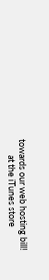towards our web hosting bill!
        at the iTunes store